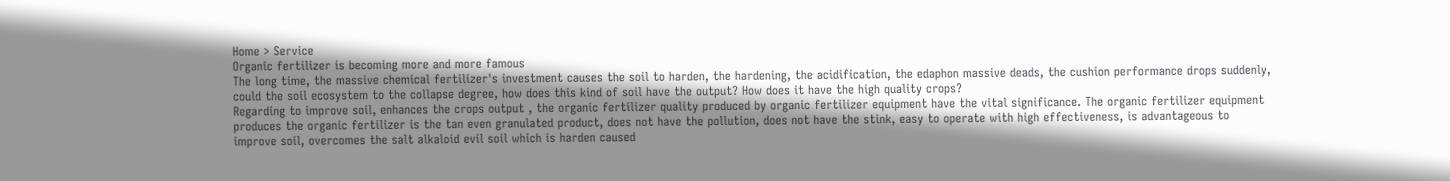Home > Service
Organic fertilizer is becoming more and more famous
The long time, the massive chemical fertilizer's investment causes the soil to harden, the hardening, the acidification, the edaphon massive deads, the cushion performance drops suddenly, could the soil ecosystem to the collapse degree, how does this kind of soil have the output? How does it have the high quality crops?
Regarding to improve soil, enhances the crops output , the organic fertilizer quality produced by organic fertilizer equipment have the vital significance. The organic fertilizer equipment produces the organic fertilizer is the tan even granulated product, does not have the pollution, does not have the stink, easy to operate with high effectiveness, is advantageous to improve soil, overcomes the salt alkaloid evil soil which is harden caused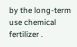by the long-term use chemical fertilizer .